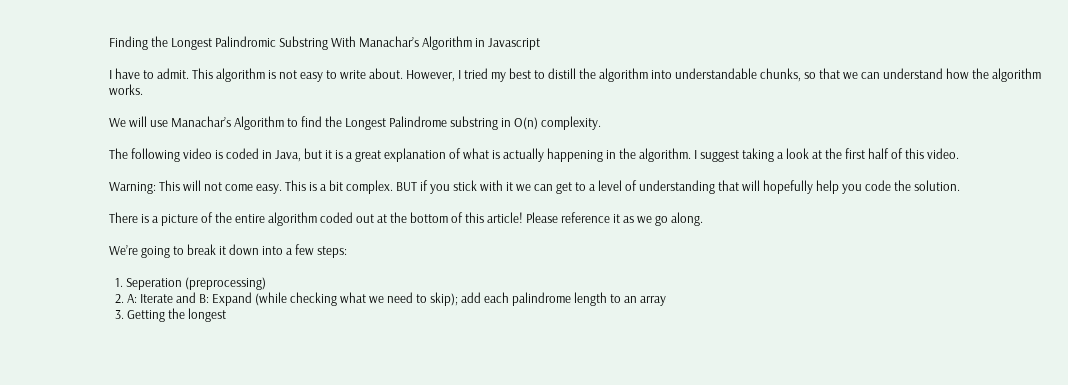Finding the Longest Palindromic Substring With Manachar’s Algorithm in Javascript

I have to admit. This algorithm is not easy to write about. However, I tried my best to distill the algorithm into understandable chunks, so that we can understand how the algorithm works.

We will use Manachar’s Algorithm to find the Longest Palindrome substring in O(n) complexity.

The following video is coded in Java, but it is a great explanation of what is actually happening in the algorithm. I suggest taking a look at the first half of this video.

Warning: This will not come easy. This is a bit complex. BUT if you stick with it we can get to a level of understanding that will hopefully help you code the solution.

There is a picture of the entire algorithm coded out at the bottom of this article! Please reference it as we go along.

We’re going to break it down into a few steps:

  1. Seperation (preprocessing)
  2. A: Iterate and B: Expand (while checking what we need to skip); add each palindrome length to an array
  3. Getting the longest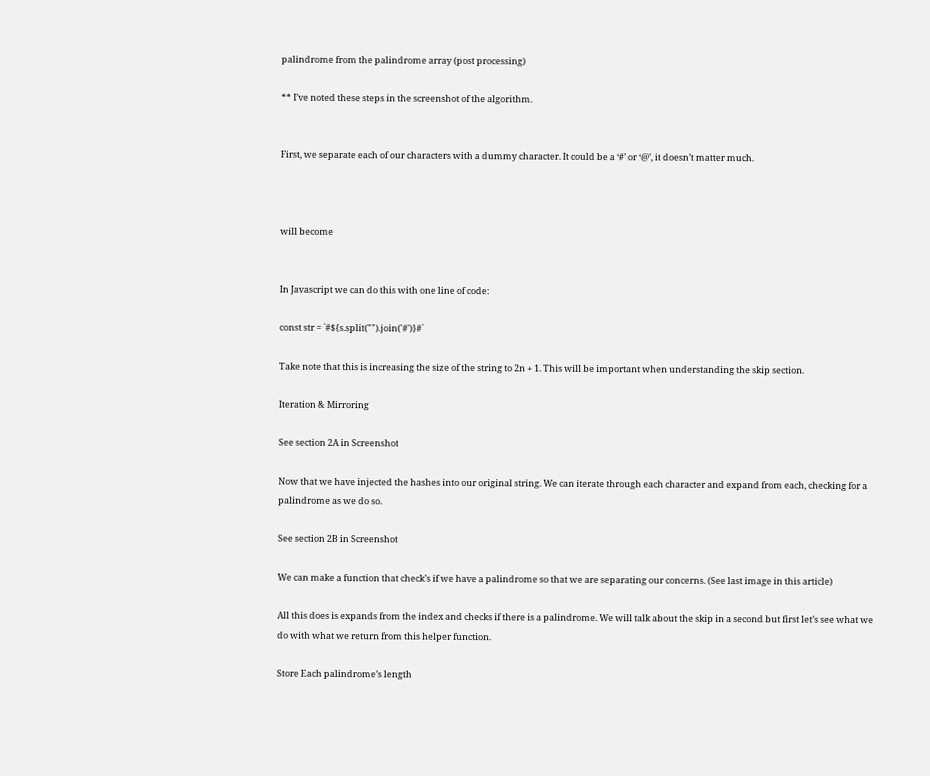palindrome from the palindrome array (post processing)

** I’ve noted these steps in the screenshot of the algorithm.


First, we separate each of our characters with a dummy character. It could be a ‘#’ or ‘@’, it doesn’t matter much.



will become


In Javascript we can do this with one line of code:

const str = `#${s.split("").join('#')}#`

Take note that this is increasing the size of the string to 2n + 1. This will be important when understanding the skip section.

Iteration & Mirroring

See section 2A in Screenshot

Now that we have injected the hashes into our original string. We can iterate through each character and expand from each, checking for a palindrome as we do so.

See section 2B in Screenshot

We can make a function that check’s if we have a palindrome so that we are separating our concerns. (See last image in this article)

All this does is expands from the index and checks if there is a palindrome. We will talk about the skip in a second but first let’s see what we do with what we return from this helper function.

Store Each palindrome’s length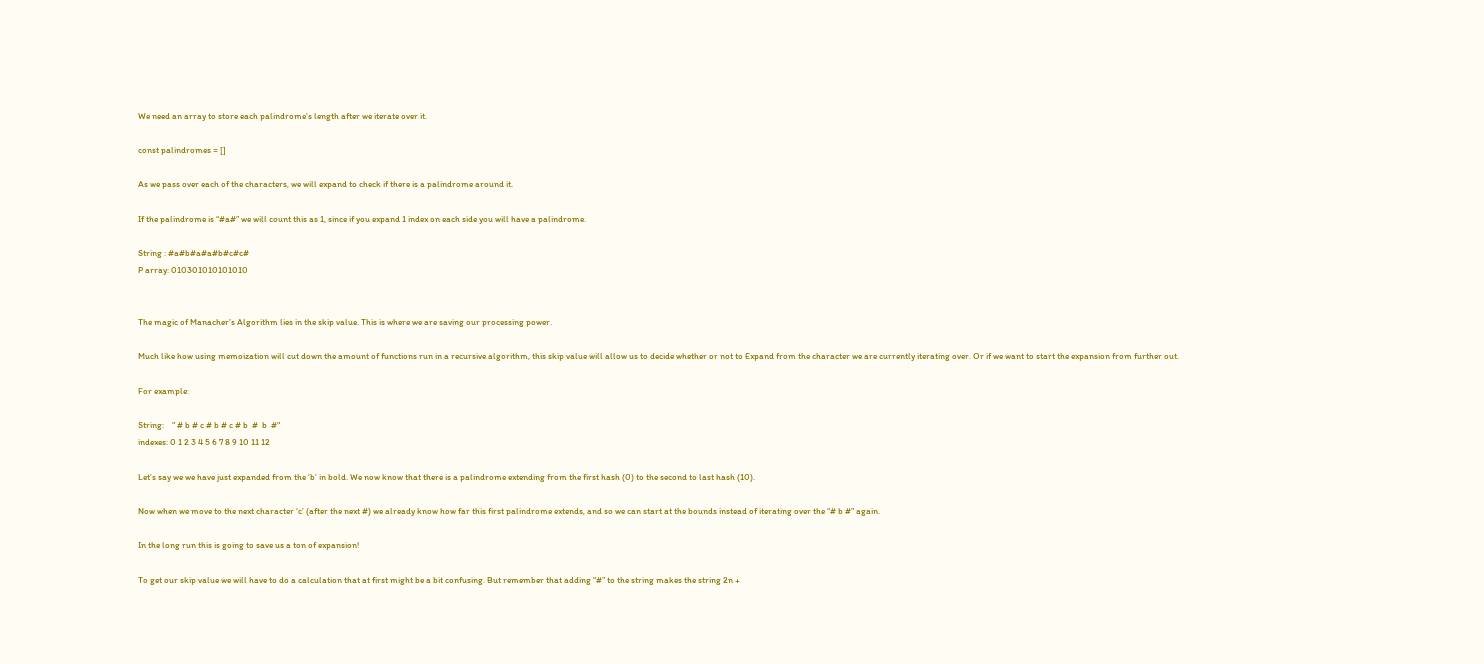We need an array to store each palindrome’s length after we iterate over it.

const palindromes = []

As we pass over each of the characters, we will expand to check if there is a palindrome around it.

If the palindrome is “#a#” we will count this as 1, since if you expand 1 index on each side you will have a palindrome.

String : #a#b#a#a#b#c#c#
P array: 010301010101010


The magic of Manacher’s Algorithm lies in the skip value. This is where we are saving our processing power.

Much like how using memoization will cut down the amount of functions run in a recursive algorithm, this skip value will allow us to decide whether or not to Expand from the character we are currently iterating over. Or if we want to start the expansion from further out.

For example:

String:    " # b # c # b # c # b  #  b  #"
indexes: 0 1 2 3 4 5 6 7 8 9 10 11 12

Let’s say we we have just expanded from the ‘b’ in bold. We now know that there is a palindrome extending from the first hash (0) to the second to last hash (10).

Now when we move to the next character ‘c’ (after the next #) we already know how far this first palindrome extends, and so we can start at the bounds instead of iterating over the “# b #” again.

In the long run this is going to save us a ton of expansion!

To get our skip value we will have to do a calculation that at first might be a bit confusing. But remember that adding “#” to the string makes the string 2n +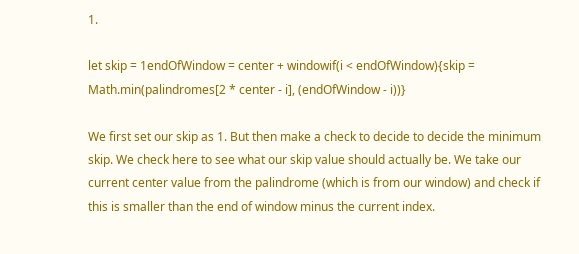1.

let skip = 1endOfWindow = center + windowif(i < endOfWindow){skip = Math.min(palindromes[2 * center - i], (endOfWindow - i))}

We first set our skip as 1. But then make a check to decide to decide the minimum skip. We check here to see what our skip value should actually be. We take our current center value from the palindrome (which is from our window) and check if this is smaller than the end of window minus the current index.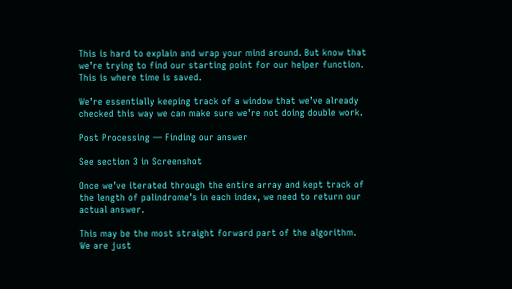This is hard to explain and wrap your mind around. But know that we’re trying to find our starting point for our helper function. This is where time is saved.

We’re essentially keeping track of a window that we’ve already checked this way we can make sure we’re not doing double work.

Post Processing — Finding our answer

See section 3 in Screenshot

Once we’ve iterated through the entire array and kept track of the length of palindrome’s in each index, we need to return our actual answer.

This may be the most straight forward part of the algorithm. We are just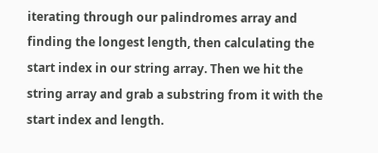iterating through our palindromes array and finding the longest length, then calculating the start index in our string array. Then we hit the string array and grab a substring from it with the start index and length.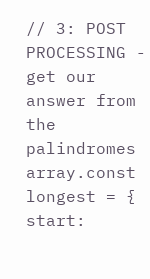// 3: POST PROCESSING - get our answer from the palindromes array.const longest = {   start: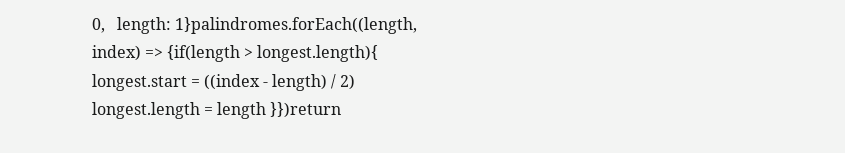0,   length: 1}palindromes.forEach((length, index) => {if(length > longest.length){   longest.start = ((index - length) / 2)   longest.length = length }})return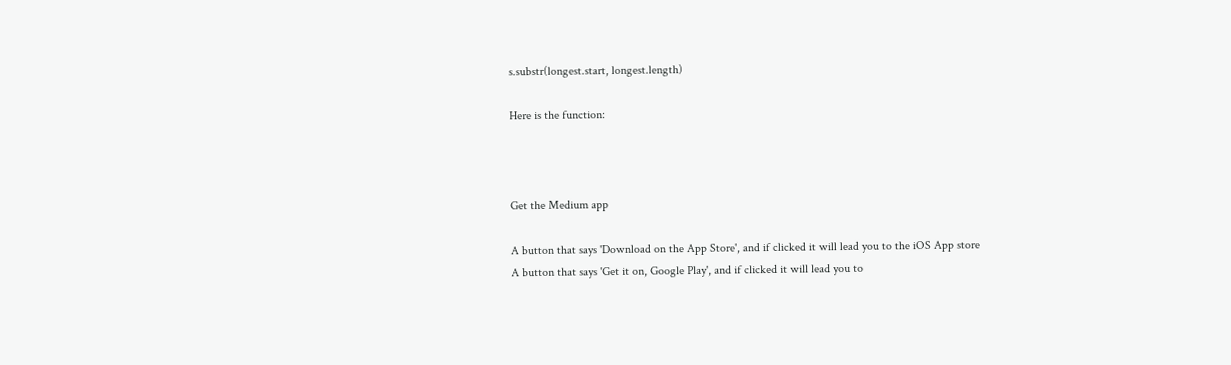s.substr(longest.start, longest.length)

Here is the function:



Get the Medium app

A button that says 'Download on the App Store', and if clicked it will lead you to the iOS App store
A button that says 'Get it on, Google Play', and if clicked it will lead you to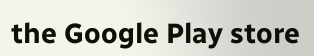the Google Play store